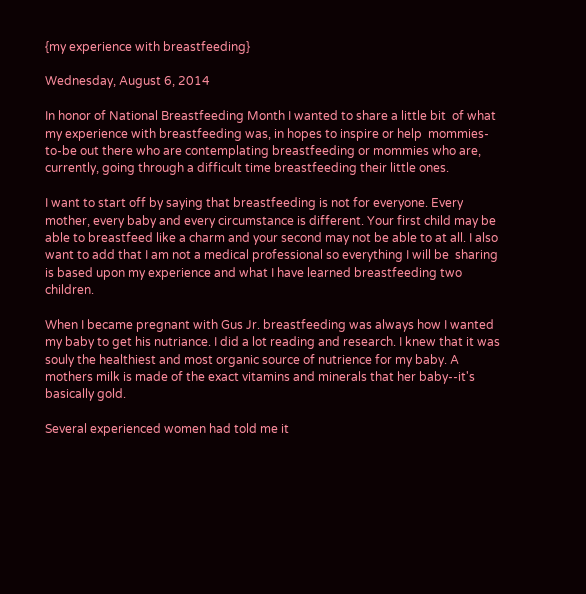{my experience with breastfeeding}

Wednesday, August 6, 2014

In honor of National Breastfeeding Month I wanted to share a little bit  of what my experience with breastfeeding was, in hopes to inspire or help  mommies-to-be out there who are contemplating breastfeeding or mommies who are, currently, going through a difficult time breastfeeding their little ones.

I want to start off by saying that breastfeeding is not for everyone. Every mother, every baby and every circumstance is different. Your first child may be able to breastfeed like a charm and your second may not be able to at all. I also want to add that I am not a medical professional so everything I will be  sharing is based upon my experience and what I have learned breastfeeding two children.

When I became pregnant with Gus Jr. breastfeeding was always how I wanted my baby to get his nutriance. I did a lot reading and research. I knew that it was souly the healthiest and most organic source of nutrience for my baby. A mothers milk is made of the exact vitamins and minerals that her baby--it's basically gold.

Several experienced women had told me it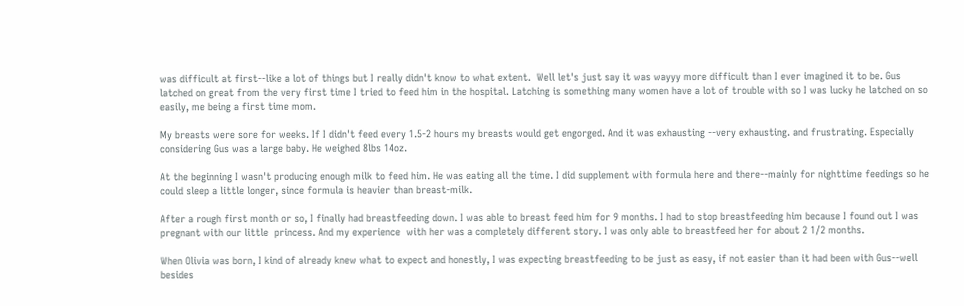was difficult at first--like a lot of things but I really didn't know to what extent.  Well let's just say it was wayyy more difficult than I ever imagined it to be. Gus latched on great from the very first time I tried to feed him in the hospital. Latching is something many women have a lot of trouble with so I was lucky he latched on so easily, me being a first time mom.

My breasts were sore for weeks. If I didn't feed every 1.5-2 hours my breasts would get engorged. And it was exhausting --very exhausting. and frustrating. Especially considering Gus was a large baby. He weighed 8lbs 14oz.

At the beginning I wasn't producing enough milk to feed him. He was eating all the time. I did supplement with formula here and there--mainly for nighttime feedings so he could sleep a little longer, since formula is heavier than breast-milk.

After a rough first month or so, I finally had breastfeeding down. I was able to breast feed him for 9 months. I had to stop breastfeeding him because I found out I was pregnant with our little  princess. And my experience  with her was a completely different story. I was only able to breastfeed her for about 2 1/2 months.

When Olivia was born, I kind of already knew what to expect and honestly, I was expecting breastfeeding to be just as easy, if not easier than it had been with Gus--well besides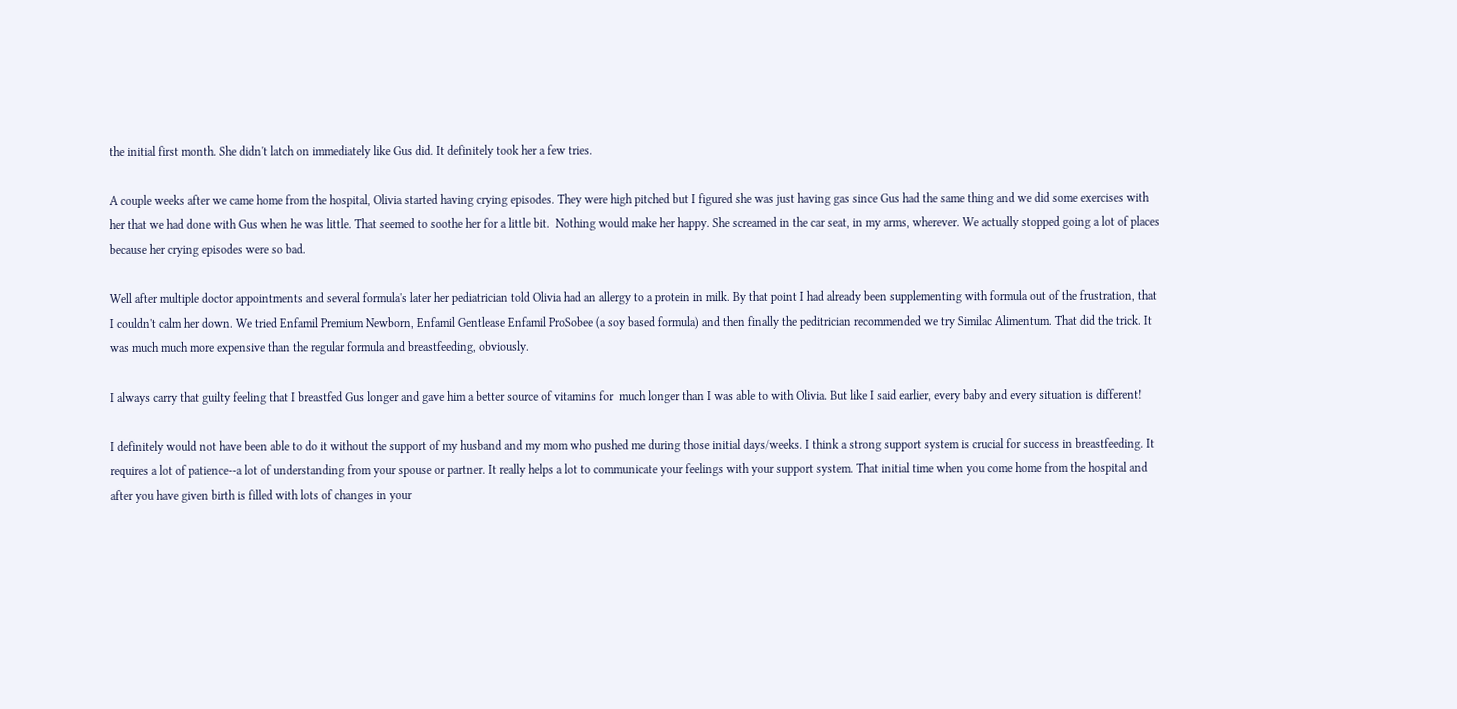the initial first month. She didn't latch on immediately like Gus did. It definitely took her a few tries.

A couple weeks after we came home from the hospital, Olivia started having crying episodes. They were high pitched but I figured she was just having gas since Gus had the same thing and we did some exercises with her that we had done with Gus when he was little. That seemed to soothe her for a little bit.  Nothing would make her happy. She screamed in the car seat, in my arms, wherever. We actually stopped going a lot of places because her crying episodes were so bad.

Well after multiple doctor appointments and several formula's later her pediatrician told Olivia had an allergy to a protein in milk. By that point I had already been supplementing with formula out of the frustration, that I couldn't calm her down. We tried Enfamil Premium Newborn, Enfamil Gentlease Enfamil ProSobee (a soy based formula) and then finally the peditrician recommended we try Similac Alimentum. That did the trick. It was much much more expensive than the regular formula and breastfeeding, obviously.

I always carry that guilty feeling that I breastfed Gus longer and gave him a better source of vitamins for  much longer than I was able to with Olivia. But like I said earlier, every baby and every situation is different!

I definitely would not have been able to do it without the support of my husband and my mom who pushed me during those initial days/weeks. I think a strong support system is crucial for success in breastfeeding. It requires a lot of patience--a lot of understanding from your spouse or partner. It really helps a lot to communicate your feelings with your support system. That initial time when you come home from the hospital and after you have given birth is filled with lots of changes in your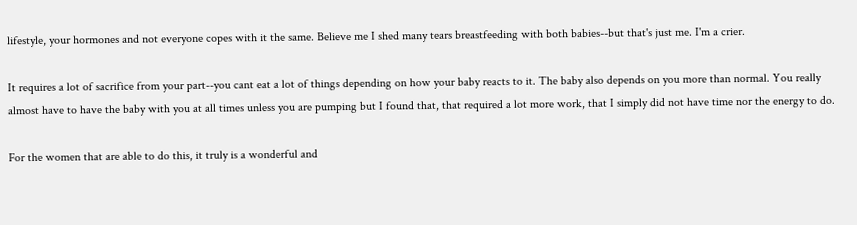lifestyle, your hormones and not everyone copes with it the same. Believe me I shed many tears breastfeeding with both babies--but that's just me. I'm a crier.

It requires a lot of sacrifice from your part--you cant eat a lot of things depending on how your baby reacts to it. The baby also depends on you more than normal. You really almost have to have the baby with you at all times unless you are pumping but I found that, that required a lot more work, that I simply did not have time nor the energy to do.

For the women that are able to do this, it truly is a wonderful and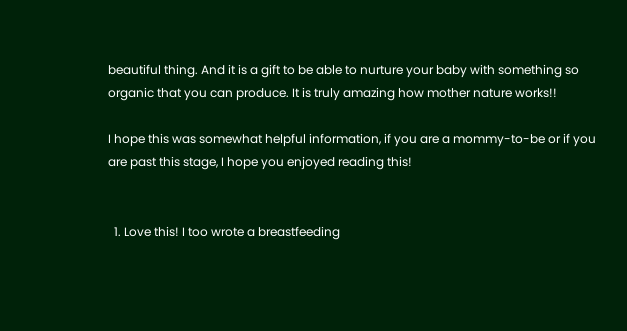beautiful thing. And it is a gift to be able to nurture your baby with something so organic that you can produce. It is truly amazing how mother nature works!!

I hope this was somewhat helpful information, if you are a mommy-to-be or if you are past this stage, I hope you enjoyed reading this!


  1. Love this! I too wrote a breastfeeding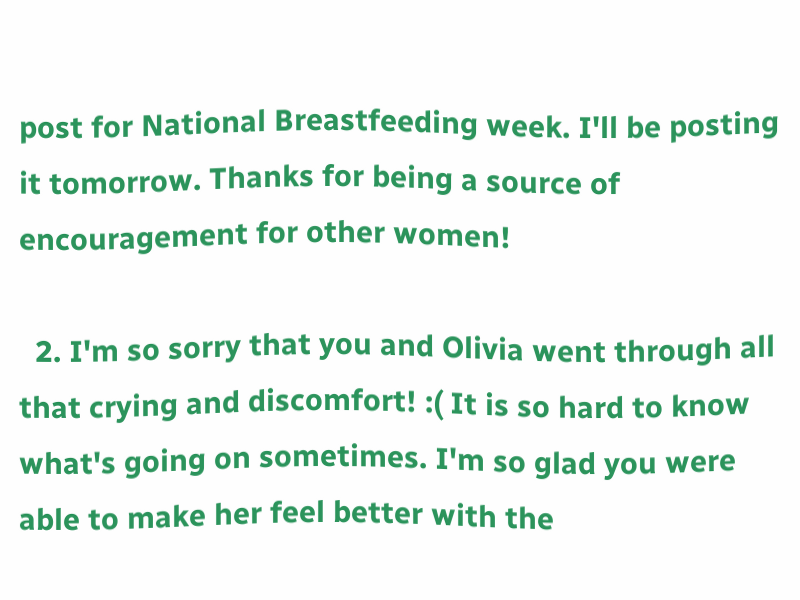post for National Breastfeeding week. I'll be posting it tomorrow. Thanks for being a source of encouragement for other women!

  2. I'm so sorry that you and Olivia went through all that crying and discomfort! :( It is so hard to know what's going on sometimes. I'm so glad you were able to make her feel better with the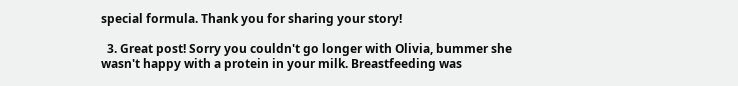special formula. Thank you for sharing your story!

  3. Great post! Sorry you couldn't go longer with Olivia, bummer she wasn't happy with a protein in your milk. Breastfeeding was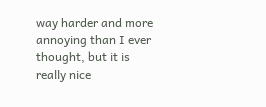way harder and more annoying than I ever thought, but it is really nice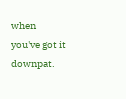when you've got it downpat.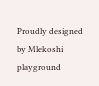Proudly designed by Mlekoshi playground